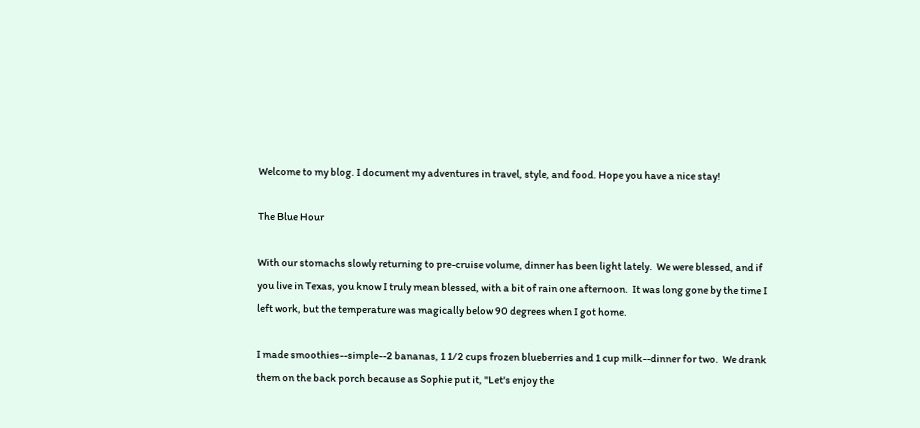Welcome to my blog. I document my adventures in travel, style, and food. Hope you have a nice stay!

The Blue Hour

With our stomachs slowly returning to pre-cruise volume, dinner has been light lately.  We were blessed, and if you live in Texas, you know I truly mean blessed, with a bit of rain one afternoon.  It was long gone by the time I left work, but the temperature was magically below 90 degrees when I got home.

I made smoothies--simple--2 bananas, 1 1/2 cups frozen blueberries and 1 cup milk--dinner for two.  We drank them on the back porch because as Sophie put it, "Let's enjoy the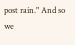post rain." And so we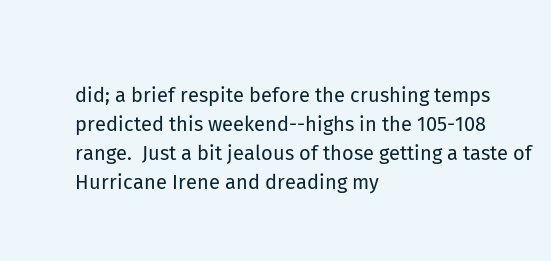did; a brief respite before the crushing temps predicted this weekend--highs in the 105-108 range.  Just a bit jealous of those getting a taste of Hurricane Irene and dreading my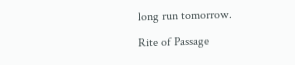long run tomorrow.

Rite of Passage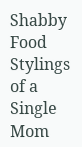Shabby Food Stylings of a Single Mom